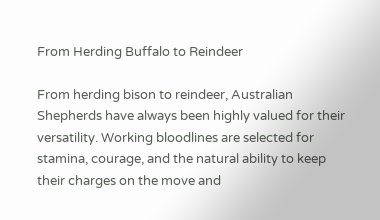From Herding Buffalo to Reindeer

From herding bison to reindeer, Australian Shepherds have always been highly valued for their versatility. Working bloodlines are selected for stamina, courage, and the natural ability to keep their charges on the move and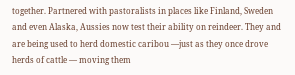together. Partnered with pastoralists in places like Finland, Sweden and even Alaska, Aussies now test their ability on reindeer. They and are being used to herd domestic caribou —just as they once drove herds of cattle — moving them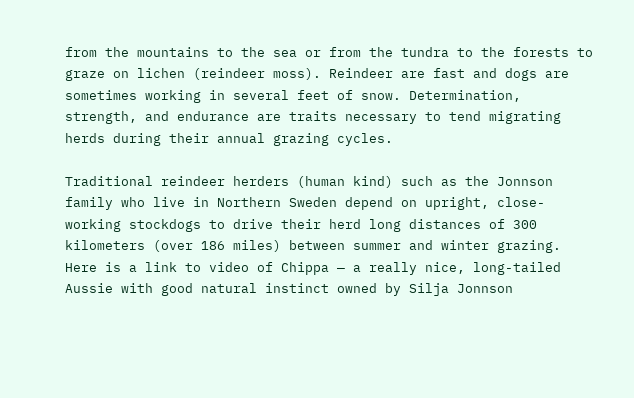from the mountains to the sea or from the tundra to the forests to graze on lichen (reindeer moss). Reindeer are fast and dogs are sometimes working in several feet of snow. Determination, strength, and endurance are traits necessary to tend migrating herds during their annual grazing cycles.

Traditional reindeer herders (human kind) such as the Jonnson family who live in Northern Sweden depend on upright, close-working stockdogs to drive their herd long distances of 300 kilometers (over 186 miles) between summer and winter grazing. Here is a link to video of Chippa — a really nice, long-tailed Aussie with good natural instinct owned by Silja Jonnson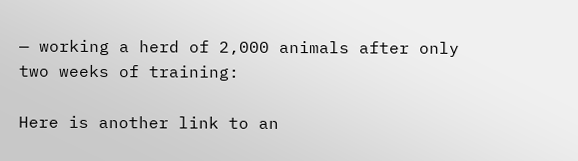— working a herd of 2,000 animals after only two weeks of training:

Here is another link to an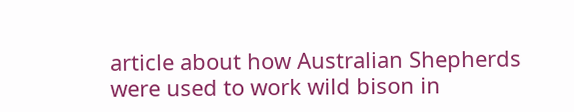article about how Australian Shepherds were used to work wild bison in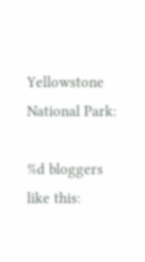Yellowstone National Park:

%d bloggers like this: